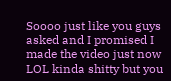Soooo just like you guys asked and I promised I made the video just now LOL kinda shitty but you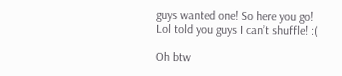guys wanted one! So here you go! Lol told you guys I can’t shuffle! :(

Oh btw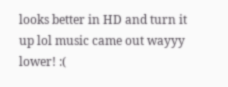looks better in HD and turn it up lol music came out wayyy lower! :(